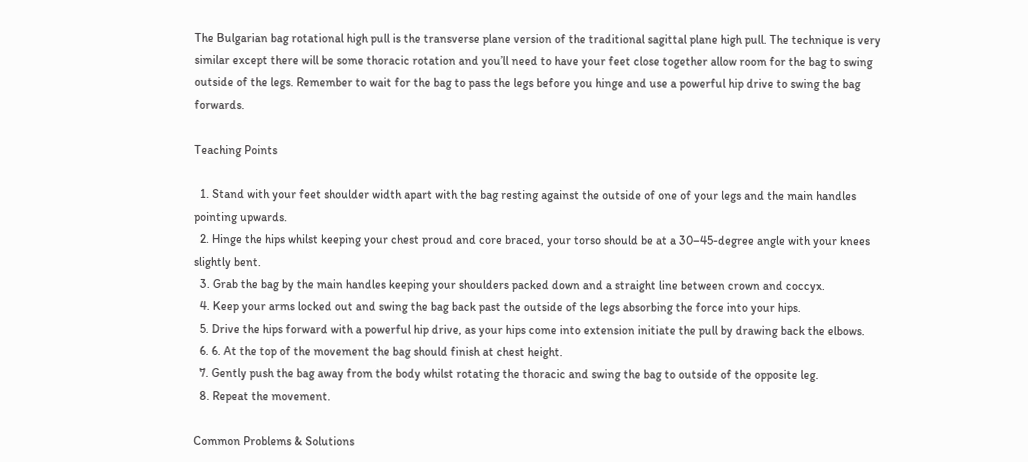The Bulgarian bag rotational high pull is the transverse plane version of the traditional sagittal plane high pull. The technique is very similar except there will be some thoracic rotation and you’ll need to have your feet close together allow room for the bag to swing outside of the legs. Remember to wait for the bag to pass the legs before you hinge and use a powerful hip drive to swing the bag forwards.

Teaching Points

  1. Stand with your feet shoulder width apart with the bag resting against the outside of one of your legs and the main handles pointing upwards.
  2. Hinge the hips whilst keeping your chest proud and core braced, your torso should be at a 30–45-degree angle with your knees slightly bent.
  3. Grab the bag by the main handles keeping your shoulders packed down and a straight line between crown and coccyx.
  4. Keep your arms locked out and swing the bag back past the outside of the legs absorbing the force into your hips.
  5. Drive the hips forward with a powerful hip drive, as your hips come into extension initiate the pull by drawing back the elbows.
  6. 6. At the top of the movement the bag should finish at chest height.
  7. Gently push the bag away from the body whilst rotating the thoracic and swing the bag to outside of the opposite leg.
  8. Repeat the movement.

Common Problems & Solutions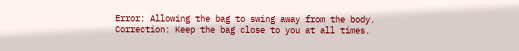Error: Allowing the bag to swing away from the body.
Correction: Keep the bag close to you at all times.